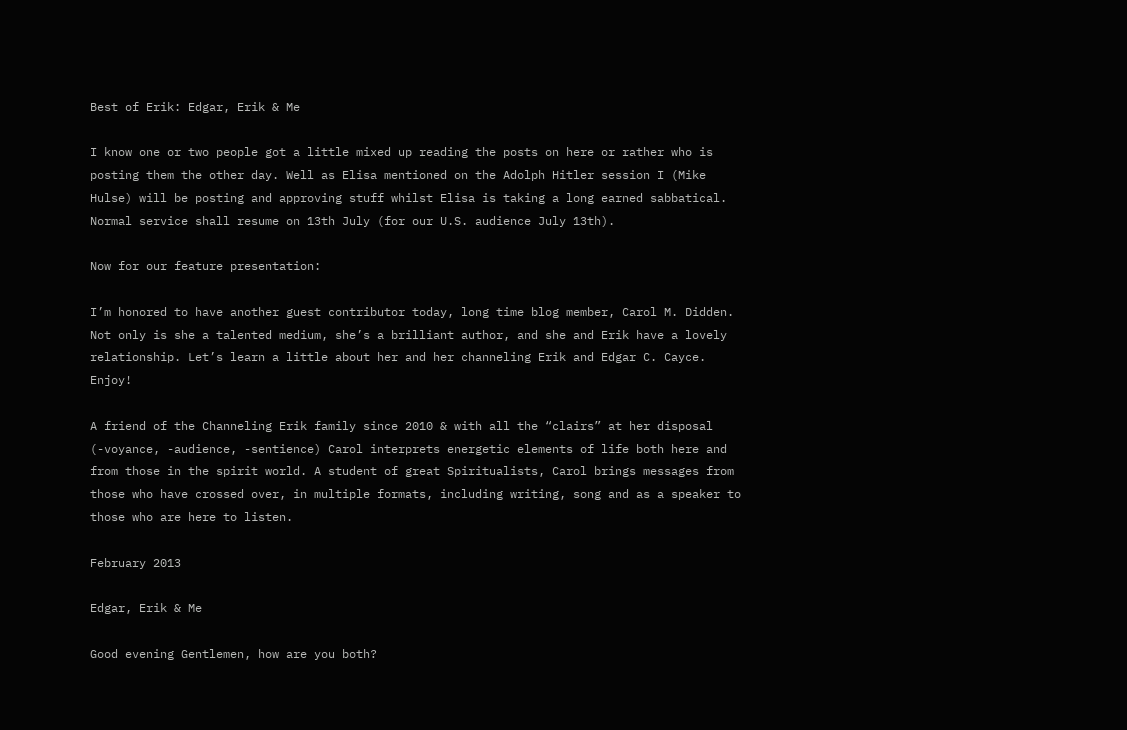Best of Erik: Edgar, Erik & Me

I know one or two people got a little mixed up reading the posts on here or rather who is posting them the other day. Well as Elisa mentioned on the Adolph Hitler session I (Mike Hulse) will be posting and approving stuff whilst Elisa is taking a long earned sabbatical. Normal service shall resume on 13th July (for our U.S. audience July 13th).

Now for our feature presentation:

I’m honored to have another guest contributor today, long time blog member, Carol M. Didden. Not only is she a talented medium, she’s a brilliant author, and she and Erik have a lovely relationship. Let’s learn a little about her and her channeling Erik and Edgar C. Cayce. Enjoy!

A friend of the Channeling Erik family since 2010 & with all the “clairs” at her disposal (-voyance, -audience, -sentience) Carol interprets energetic elements of life both here and from those in the spirit world. A student of great Spiritualists, Carol brings messages from those who have crossed over, in multiple formats, including writing, song and as a speaker to those who are here to listen.

February 2013

Edgar, Erik & Me

Good evening Gentlemen, how are you both?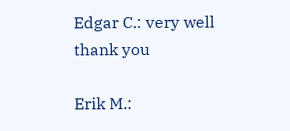Edgar C.: very well thank you

Erik M.: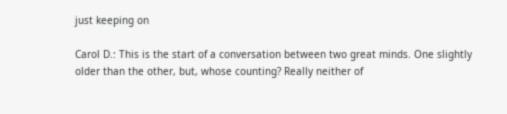just keeping on

Carol D.: This is the start of a conversation between two great minds. One slightly older than the other, but, whose counting? Really neither of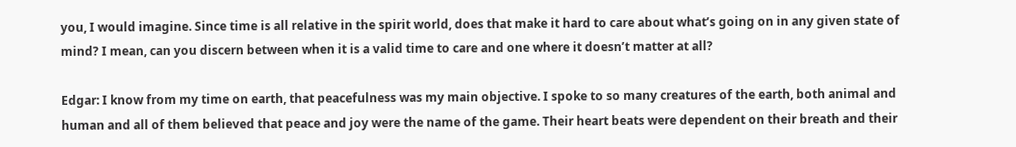you, I would imagine. Since time is all relative in the spirit world, does that make it hard to care about what’s going on in any given state of mind? I mean, can you discern between when it is a valid time to care and one where it doesn’t matter at all?

Edgar: I know from my time on earth, that peacefulness was my main objective. I spoke to so many creatures of the earth, both animal and human and all of them believed that peace and joy were the name of the game. Their heart beats were dependent on their breath and their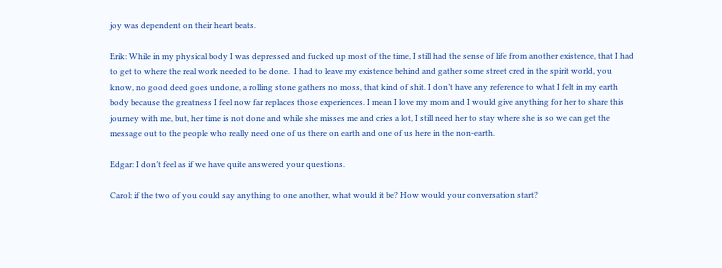joy was dependent on their heart beats.

Erik: While in my physical body I was depressed and fucked up most of the time, I still had the sense of life from another existence, that I had to get to where the real work needed to be done.  I had to leave my existence behind and gather some street cred in the spirit world, you know, no good deed goes undone, a rolling stone gathers no moss, that kind of shit. I don’t have any reference to what I felt in my earth body because the greatness I feel now far replaces those experiences. I mean I love my mom and I would give anything for her to share this journey with me, but, her time is not done and while she misses me and cries a lot, I still need her to stay where she is so we can get the message out to the people who really need one of us there on earth and one of us here in the non-earth.

Edgar: I don’t feel as if we have quite answered your questions.

Carol: if the two of you could say anything to one another, what would it be? How would your conversation start?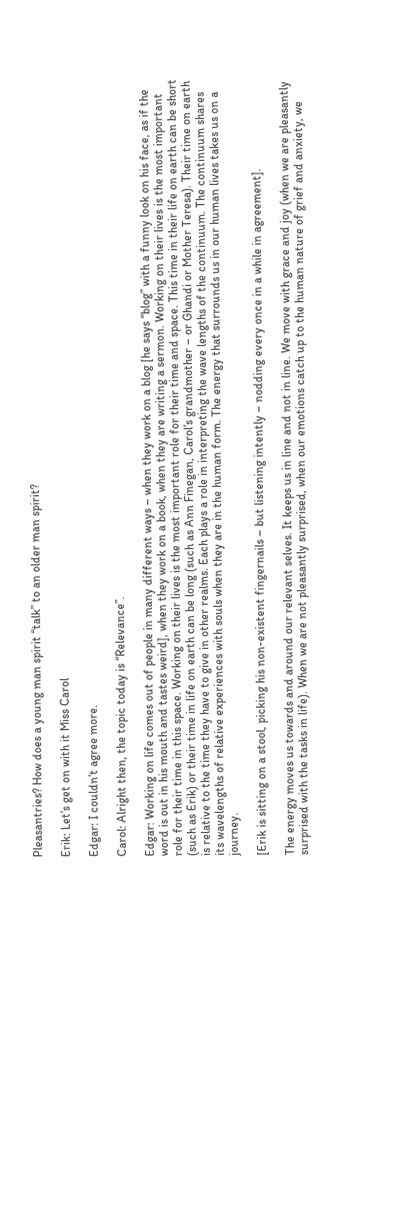Pleasantries? How does a young man spirit “talk” to an older man spirit?

Erik: Let’s get on with it Miss Carol

Edgar: I couldn’t agree more.

Carol: Alright then, the topic today is “Relevance”.

Edgar: Working on life comes out of people in many different ways – when they work on a blog [he says “blog” with a funny look on his face, as if the word is out in his mouth and tastes weird], when they work on a book, when they are writing a sermon. Working on their lives is the most important role for their time in this space. Working on their lives is the most important role for their time and space. This time in their life on earth can be short (such as Erik) or their time in life on earth can be long (such as Ann Finegan, Carol’s grandmother – or Ghandi or Mother Teresa). Their time on earth is relative to the time they have to give in other realms. Each plays a role in interpreting the wave lengths of the continuum. The continuum shares its wavelengths of relative experiences with souls when they are in the human form. The energy that surrounds us in our human lives takes us on a journey.

[Erik is sitting on a stool, picking his non-existent fingernails – but listening intently – nodding every once in a while in agreement].

The energy moves us towards and around our relevant selves. It keeps us in line and not in line. We move with grace and joy (when we are pleasantly surprised with the tasks in life). When we are not pleasantly surprised, when our emotions catch up to the human nature of grief and anxiety, we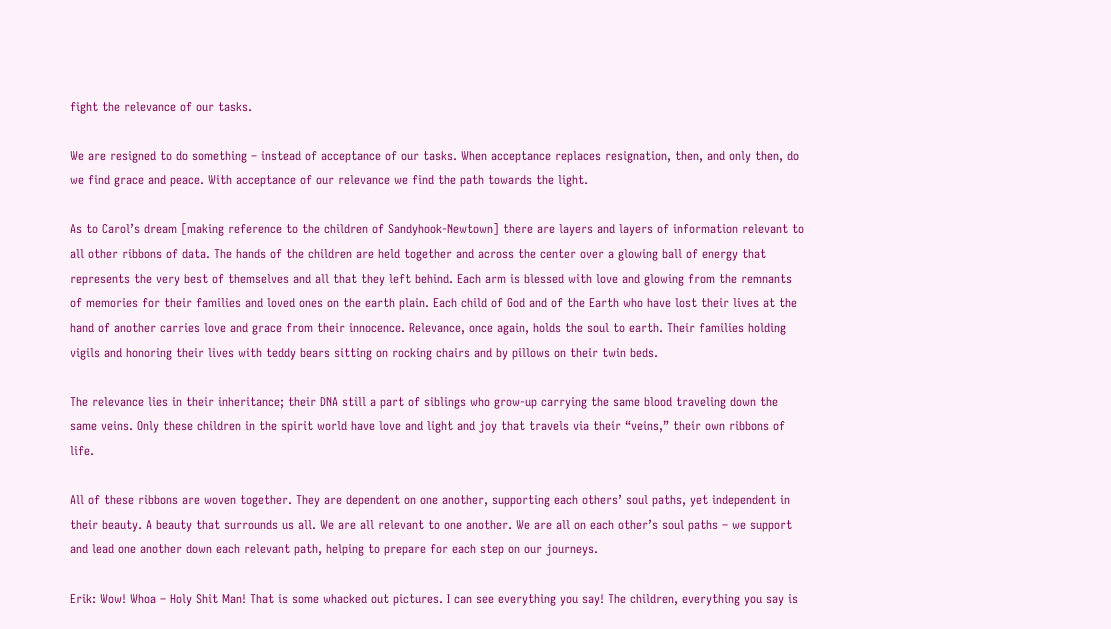fight the relevance of our tasks.

We are resigned to do something – instead of acceptance of our tasks. When acceptance replaces resignation, then, and only then, do we find grace and peace. With acceptance of our relevance we find the path towards the light.

As to Carol’s dream [making reference to the children of Sandyhook-Newtown] there are layers and layers of information relevant to all other ribbons of data. The hands of the children are held together and across the center over a glowing ball of energy that represents the very best of themselves and all that they left behind. Each arm is blessed with love and glowing from the remnants of memories for their families and loved ones on the earth plain. Each child of God and of the Earth who have lost their lives at the hand of another carries love and grace from their innocence. Relevance, once again, holds the soul to earth. Their families holding vigils and honoring their lives with teddy bears sitting on rocking chairs and by pillows on their twin beds.

The relevance lies in their inheritance; their DNA still a part of siblings who grow-up carrying the same blood traveling down the same veins. Only these children in the spirit world have love and light and joy that travels via their “veins,” their own ribbons of life.

All of these ribbons are woven together. They are dependent on one another, supporting each others’ soul paths, yet independent in their beauty. A beauty that surrounds us all. We are all relevant to one another. We are all on each other’s soul paths – we support and lead one another down each relevant path, helping to prepare for each step on our journeys.

Erik: Wow! Whoa – Holy Shit Man! That is some whacked out pictures. I can see everything you say! The children, everything you say is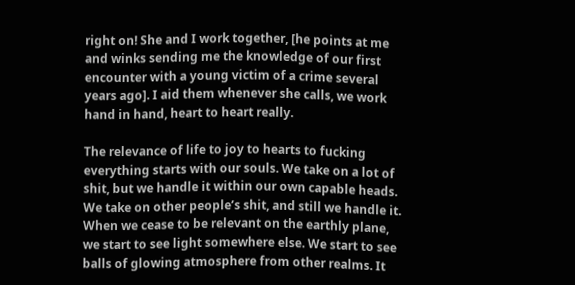right on! She and I work together, [he points at me and winks sending me the knowledge of our first encounter with a young victim of a crime several years ago]. I aid them whenever she calls, we work hand in hand, heart to heart really.

The relevance of life to joy to hearts to fucking everything starts with our souls. We take on a lot of shit, but we handle it within our own capable heads. We take on other people’s shit, and still we handle it. When we cease to be relevant on the earthly plane, we start to see light somewhere else. We start to see balls of glowing atmosphere from other realms. It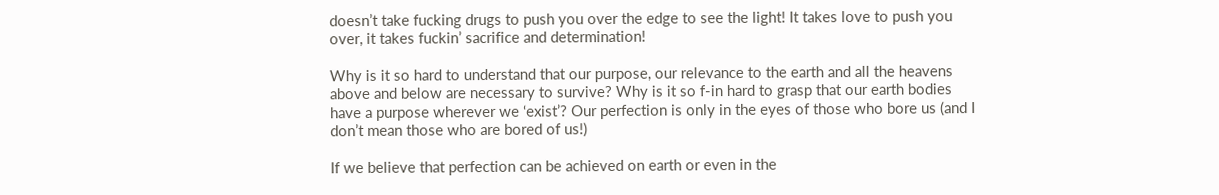doesn’t take fucking drugs to push you over the edge to see the light! It takes love to push you over, it takes fuckin’ sacrifice and determination!

Why is it so hard to understand that our purpose, our relevance to the earth and all the heavens above and below are necessary to survive? Why is it so f-in hard to grasp that our earth bodies have a purpose wherever we ‘exist’? Our perfection is only in the eyes of those who bore us (and I don’t mean those who are bored of us!)

If we believe that perfection can be achieved on earth or even in the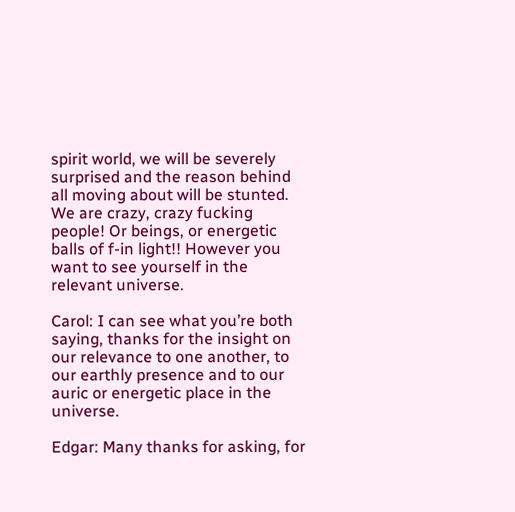spirit world, we will be severely surprised and the reason behind all moving about will be stunted. We are crazy, crazy fucking people! Or beings, or energetic balls of f-in light!! However you want to see yourself in the relevant universe.

Carol: I can see what you’re both saying, thanks for the insight on our relevance to one another, to our earthly presence and to our auric or energetic place in the universe.

Edgar: Many thanks for asking, for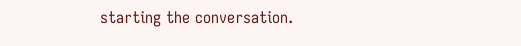starting the conversation.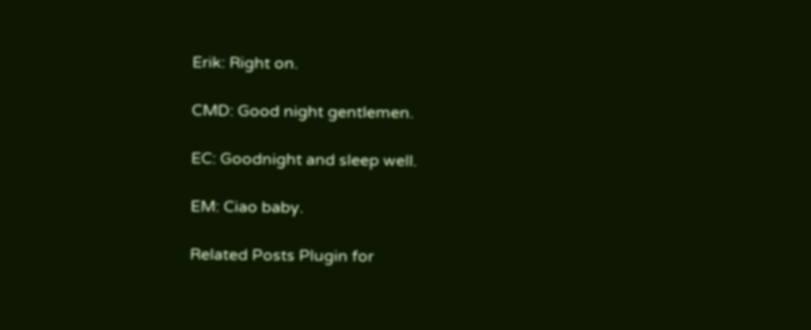Erik: Right on.

CMD: Good night gentlemen.

EC: Goodnight and sleep well.

EM: Ciao baby.

Related Posts Plugin for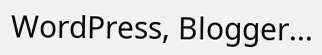WordPress, Blogger...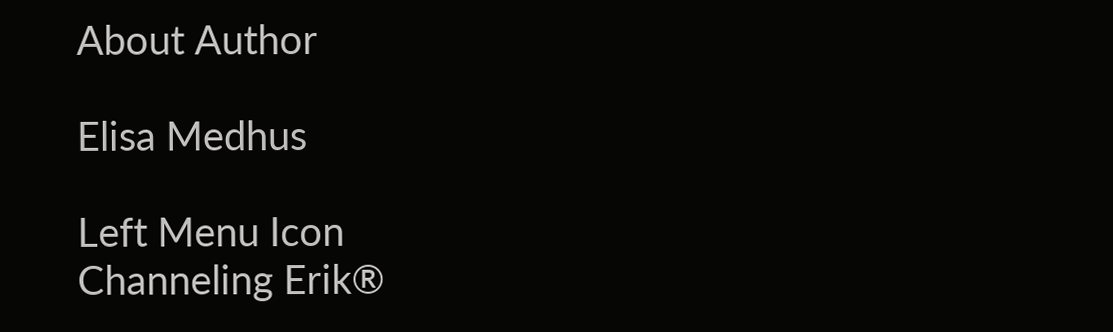About Author

Elisa Medhus

Left Menu Icon
Channeling Erik®